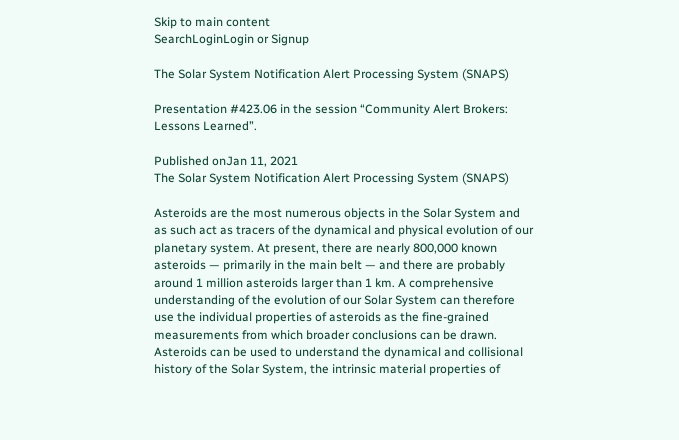Skip to main content
SearchLoginLogin or Signup

The Solar System Notification Alert Processing System (SNAPS)

Presentation #423.06 in the session “Community Alert Brokers: Lessons Learned”.

Published onJan 11, 2021
The Solar System Notification Alert Processing System (SNAPS)

Asteroids are the most numerous objects in the Solar System and as such act as tracers of the dynamical and physical evolution of our planetary system. At present, there are nearly 800,000 known asteroids — primarily in the main belt — and there are probably around 1 million asteroids larger than 1 km. A comprehensive understanding of the evolution of our Solar System can therefore use the individual properties of asteroids as the fine-grained measurements from which broader conclusions can be drawn. Asteroids can be used to understand the dynamical and collisional history of the Solar System, the intrinsic material properties of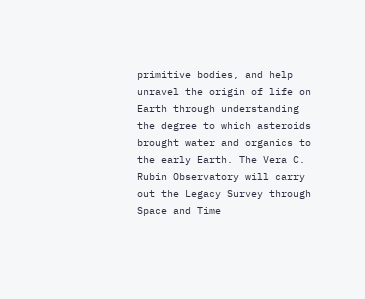primitive bodies, and help unravel the origin of life on Earth through understanding the degree to which asteroids brought water and organics to the early Earth. The Vera C. Rubin Observatory will carry out the Legacy Survey through Space and Time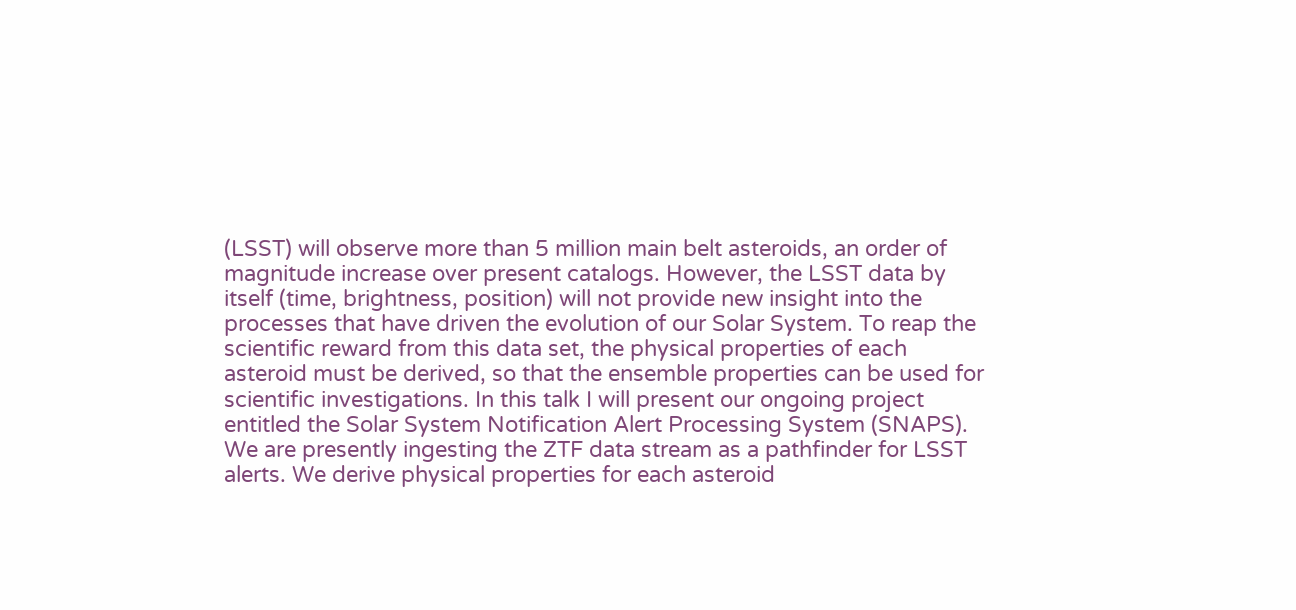(LSST) will observe more than 5 million main belt asteroids, an order of magnitude increase over present catalogs. However, the LSST data by itself (time, brightness, position) will not provide new insight into the processes that have driven the evolution of our Solar System. To reap the scientific reward from this data set, the physical properties of each asteroid must be derived, so that the ensemble properties can be used for scientific investigations. In this talk I will present our ongoing project entitled the Solar System Notification Alert Processing System (SNAPS). We are presently ingesting the ZTF data stream as a pathfinder for LSST alerts. We derive physical properties for each asteroid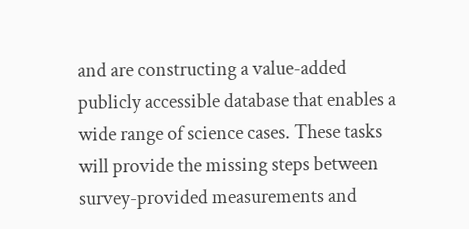and are constructing a value-added publicly accessible database that enables a wide range of science cases. These tasks will provide the missing steps between survey-provided measurements and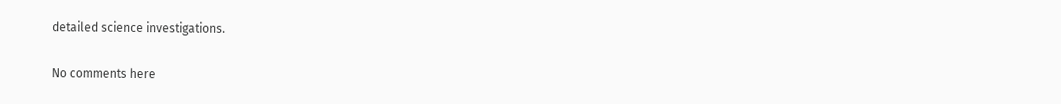detailed science investigations.

No comments here